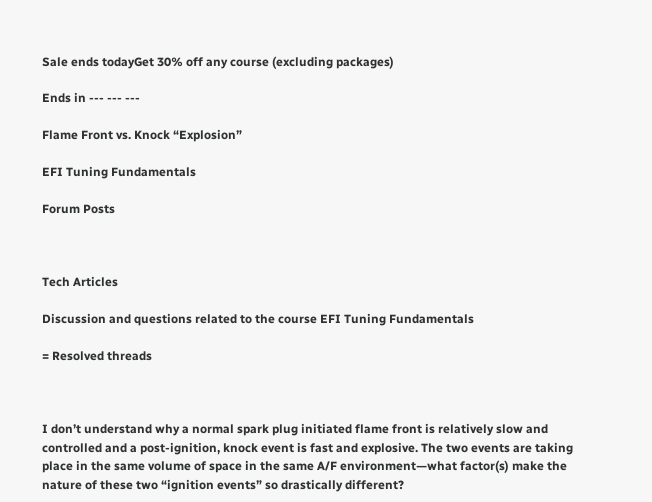Sale ends todayGet 30% off any course (excluding packages)

Ends in --- --- ---

Flame Front vs. Knock “Explosion”

EFI Tuning Fundamentals

Forum Posts



Tech Articles

Discussion and questions related to the course EFI Tuning Fundamentals

= Resolved threads



I don’t understand why a normal spark plug initiated flame front is relatively slow and controlled and a post-ignition, knock event is fast and explosive. The two events are taking place in the same volume of space in the same A/F environment—what factor(s) make the nature of these two “ignition events” so drastically different?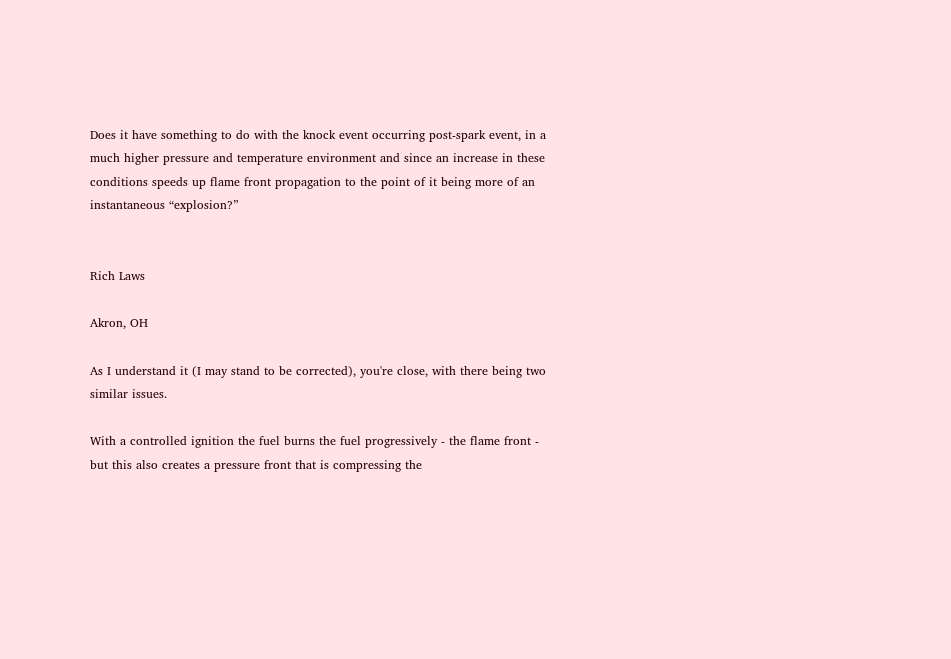Does it have something to do with the knock event occurring post-spark event, in a much higher pressure and temperature environment and since an increase in these conditions speeds up flame front propagation to the point of it being more of an instantaneous “explosion?”


Rich Laws

Akron, OH

As I understand it (I may stand to be corrected), you're close, with there being two similar issues.

With a controlled ignition the fuel burns the fuel progressively - the flame front - but this also creates a pressure front that is compressing the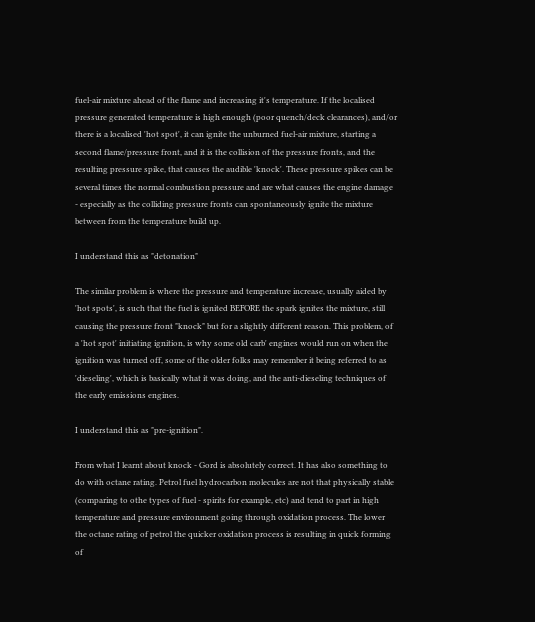fuel-air mixture ahead of the flame and increasing it's temperature. If the localised pressure generated temperature is high enough (poor quench/deck clearances), and/or there is a localised 'hot spot', it can ignite the unburned fuel-air mixture, starting a second flame/pressure front, and it is the collision of the pressure fronts, and the resulting pressure spike, that causes the audible 'knock'. These pressure spikes can be several times the normal combustion pressure and are what causes the engine damage - especially as the colliding pressure fronts can spontaneously ignite the mixture between from the temperature build up.

I understand this as "detonation"

The similar problem is where the pressure and temperature increase, usually aided by 'hot spots', is such that the fuel is ignited BEFORE the spark ignites the mixture, still causing the pressure front "knock" but for a slightly different reason. This problem, of a 'hot spot' initiating ignition, is why some old carb' engines would run on when the ignition was turned off, some of the older folks may remember it being referred to as 'dieseling', which is basically what it was doing, and the anti-dieseling techniques of the early emissions engines.

I understand this as "pre-ignition".

From what I learnt about knock - Gord is absolutely correct. It has also something to do with octane rating. Petrol fuel hydrocarbon molecules are not that physically stable (comparing to othe types of fuel - spirits for example, etc) and tend to part in high temperature and pressure environment going through oxidation process. The lower the octane rating of petrol the quicker oxidation process is resulting in quick forming of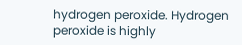hydrogen peroxide. Hydrogen peroxide is highly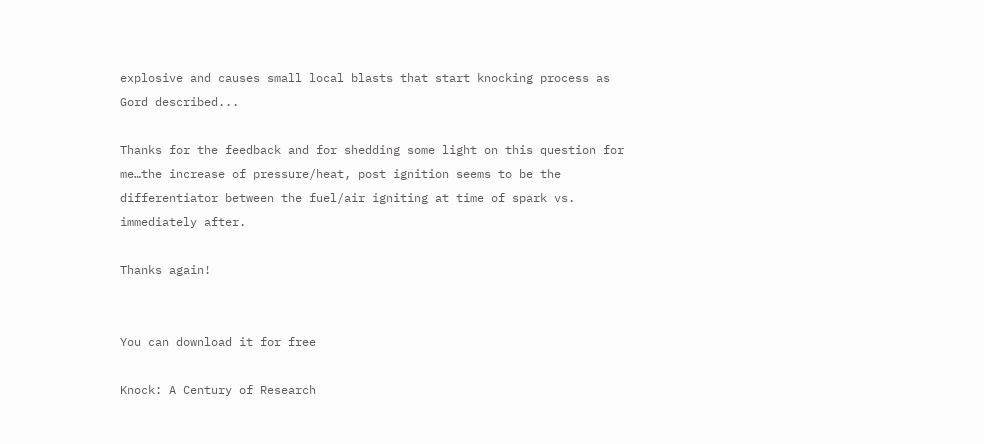explosive and causes small local blasts that start knocking process as Gord described...

Thanks for the feedback and for shedding some light on this question for me…the increase of pressure/heat, post ignition seems to be the differentiator between the fuel/air igniting at time of spark vs. immediately after.

Thanks again!


You can download it for free

Knock: A Century of Research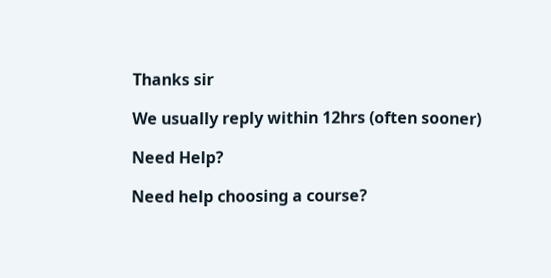Thanks sir

We usually reply within 12hrs (often sooner)

Need Help?

Need help choosing a course?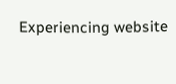Experiencing website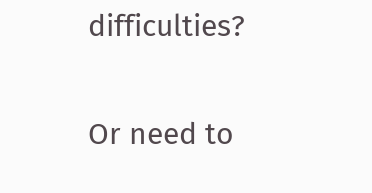difficulties?

Or need to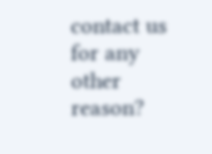contact us for any other reason?